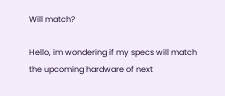Will match?

Hello, im wondering if my specs will match the upcoming hardware of next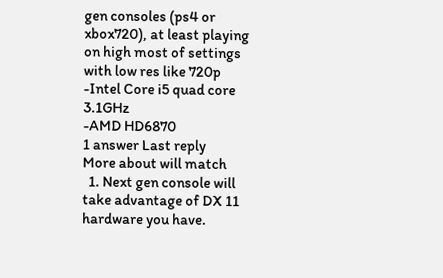gen consoles (ps4 or xbox720), at least playing on high most of settings with low res like 720p
-Intel Core i5 quad core 3.1GHz
-AMD HD6870
1 answer Last reply
More about will match
  1. Next gen console will take advantage of DX 11 hardware you have.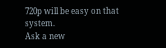720p will be easy on that system.
Ask a new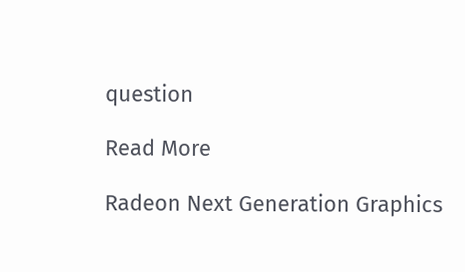question

Read More

Radeon Next Generation Graphics